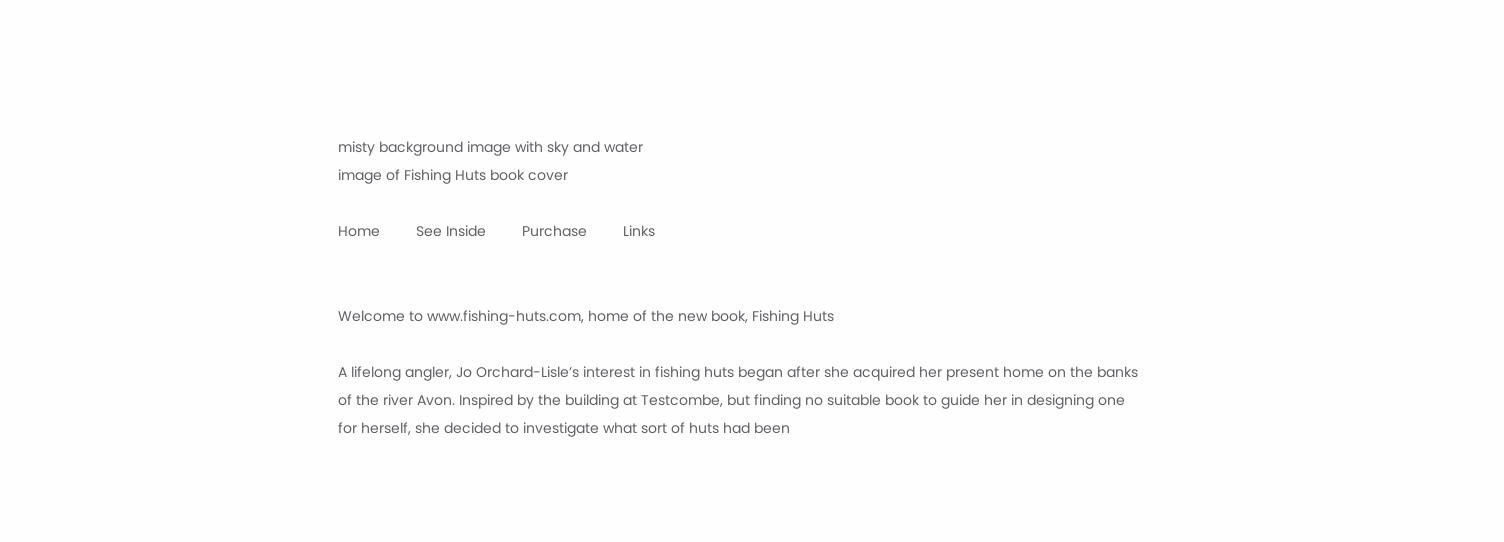misty background image with sky and water
image of Fishing Huts book cover

Home         See Inside         Purchase         Links


Welcome to www.fishing-huts.com, home of the new book, Fishing Huts

A lifelong angler, Jo Orchard-Lisle’s interest in fishing huts began after she acquired her present home on the banks of the river Avon. Inspired by the building at Testcombe, but finding no suitable book to guide her in designing one for herself, she decided to investigate what sort of huts had been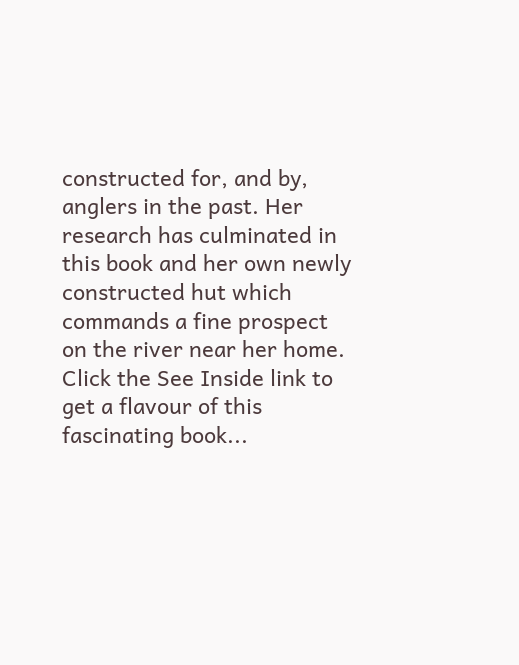constructed for, and by, anglers in the past. Her research has culminated in this book and her own newly constructed hut which commands a fine prospect on the river near her home. Click the See Inside link to get a flavour of this fascinating book...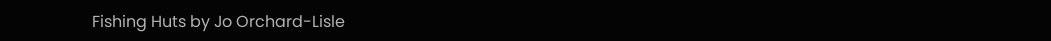Fishing Huts by Jo Orchard-Lisle